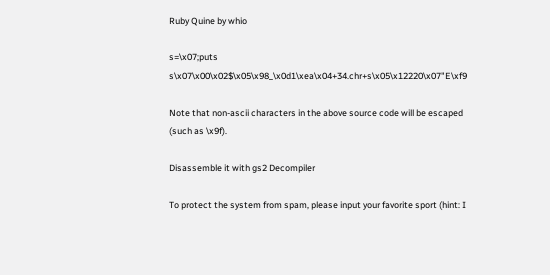Ruby Quine by whio

s=\x07;puts s\x07\x00\x02$\x05\x98_\x0d1\xea\x04+34.chr+s\x05\x12220\x07"E\xf9

Note that non-ascii characters in the above source code will be escaped (such as \x9f).

Disassemble it with gs2 Decompiler

To protect the system from spam, please input your favorite sport (hint: I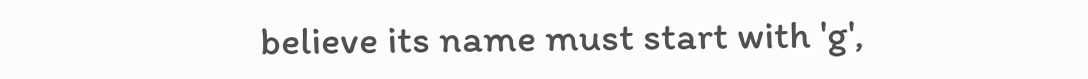believe its name must start with 'g',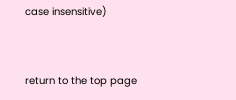case insensitive)


return to the top page